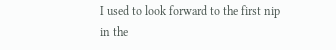I used to look forward to the first nip in the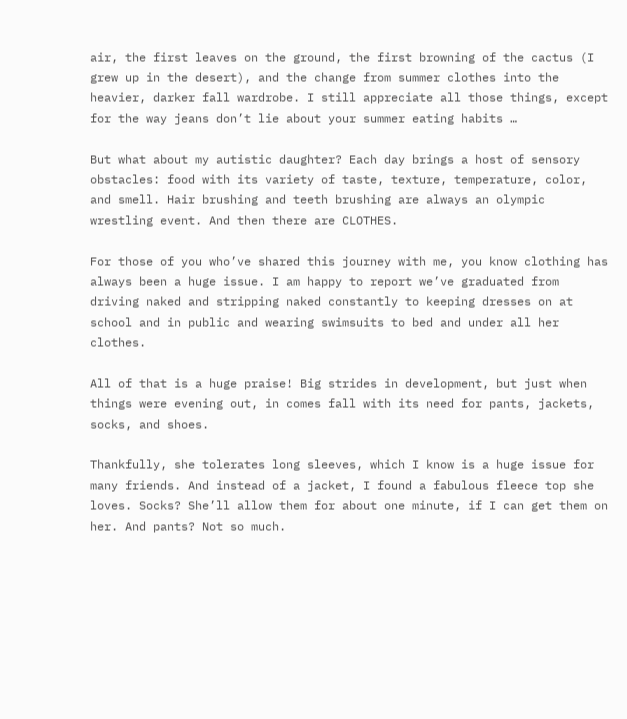air, the first leaves on the ground, the first browning of the cactus (I grew up in the desert), and the change from summer clothes into the heavier, darker fall wardrobe. I still appreciate all those things, except for the way jeans don’t lie about your summer eating habits …

But what about my autistic daughter? Each day brings a host of sensory obstacles: food with its variety of taste, texture, temperature, color, and smell. Hair brushing and teeth brushing are always an olympic wrestling event. And then there are CLOTHES.

For those of you who’ve shared this journey with me, you know clothing has always been a huge issue. I am happy to report we’ve graduated from driving naked and stripping naked constantly to keeping dresses on at school and in public and wearing swimsuits to bed and under all her clothes.

All of that is a huge praise! Big strides in development, but just when things were evening out, in comes fall with its need for pants, jackets, socks, and shoes.

Thankfully, she tolerates long sleeves, which I know is a huge issue for many friends. And instead of a jacket, I found a fabulous fleece top she loves. Socks? She’ll allow them for about one minute, if I can get them on her. And pants? Not so much.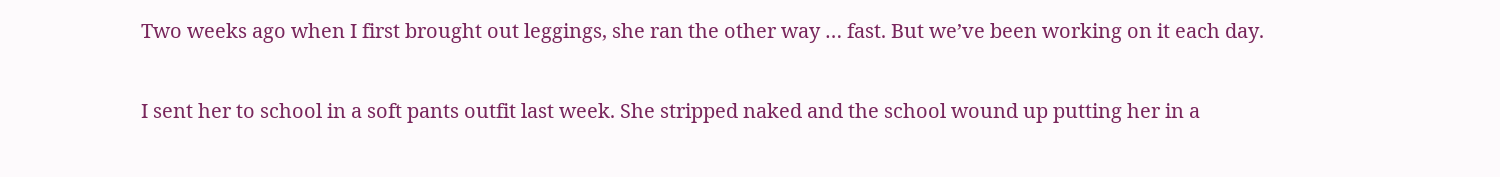Two weeks ago when I first brought out leggings, she ran the other way … fast. But we’ve been working on it each day.

I sent her to school in a soft pants outfit last week. She stripped naked and the school wound up putting her in a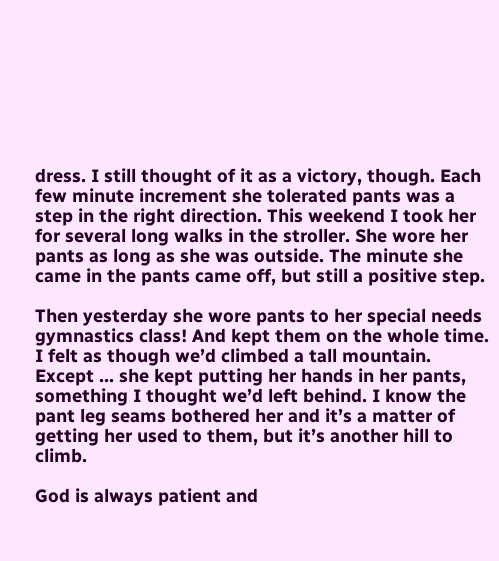dress. I still thought of it as a victory, though. Each few minute increment she tolerated pants was a step in the right direction. This weekend I took her for several long walks in the stroller. She wore her pants as long as she was outside. The minute she came in the pants came off, but still a positive step.

Then yesterday she wore pants to her special needs gymnastics class! And kept them on the whole time. I felt as though we’d climbed a tall mountain. Except … she kept putting her hands in her pants, something I thought we’d left behind. I know the pant leg seams bothered her and it’s a matter of getting her used to them, but it’s another hill to climb.

God is always patient and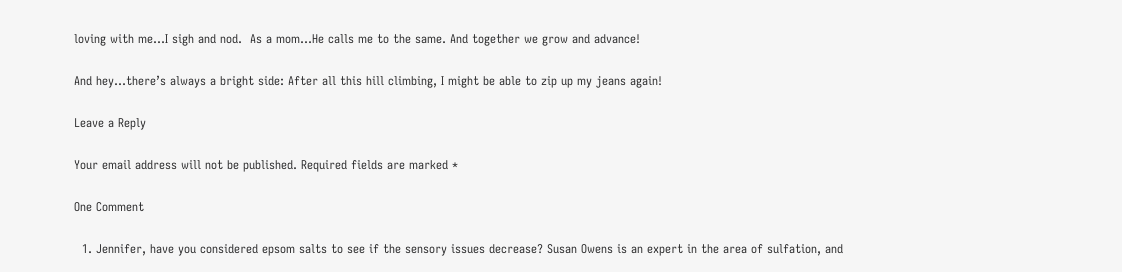loving with me…I sigh and nod.  As a mom…He calls me to the same. And together we grow and advance!

And hey…there’s always a bright side: After all this hill climbing, I might be able to zip up my jeans again!

Leave a Reply

Your email address will not be published. Required fields are marked *

One Comment

  1. Jennifer, have you considered epsom salts to see if the sensory issues decrease? Susan Owens is an expert in the area of sulfation, and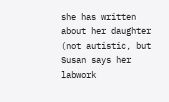she has written about her daughter (not autistic, but Susan says her labwork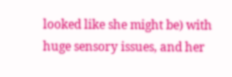looked like she might be) with huge sensory issues, and her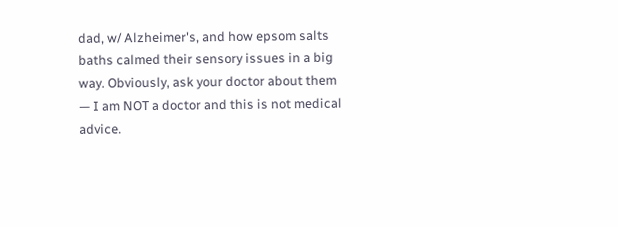dad, w/ Alzheimer's, and how epsom salts baths calmed their sensory issues in a big way. Obviously, ask your doctor about them — I am NOT a doctor and this is not medical advice.